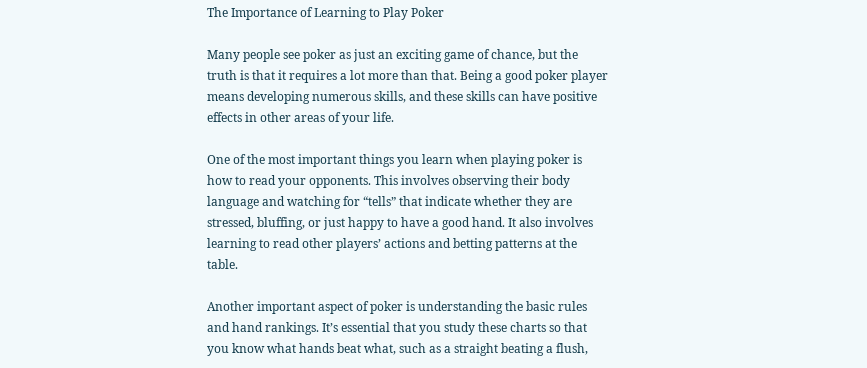The Importance of Learning to Play Poker

Many people see poker as just an exciting game of chance, but the truth is that it requires a lot more than that. Being a good poker player means developing numerous skills, and these skills can have positive effects in other areas of your life.

One of the most important things you learn when playing poker is how to read your opponents. This involves observing their body language and watching for “tells” that indicate whether they are stressed, bluffing, or just happy to have a good hand. It also involves learning to read other players’ actions and betting patterns at the table.

Another important aspect of poker is understanding the basic rules and hand rankings. It’s essential that you study these charts so that you know what hands beat what, such as a straight beating a flush,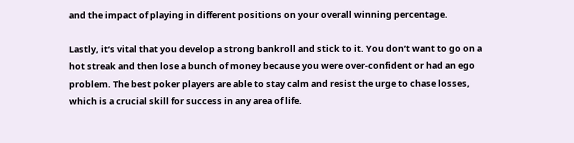and the impact of playing in different positions on your overall winning percentage.

Lastly, it’s vital that you develop a strong bankroll and stick to it. You don’t want to go on a hot streak and then lose a bunch of money because you were over-confident or had an ego problem. The best poker players are able to stay calm and resist the urge to chase losses, which is a crucial skill for success in any area of life.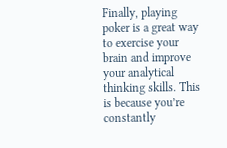Finally, playing poker is a great way to exercise your brain and improve your analytical thinking skills. This is because you’re constantly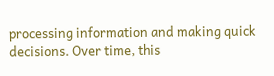processing information and making quick decisions. Over time, this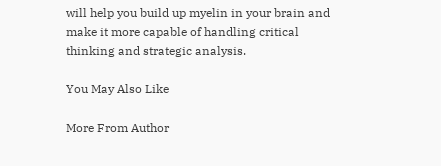will help you build up myelin in your brain and make it more capable of handling critical thinking and strategic analysis.

You May Also Like

More From Author